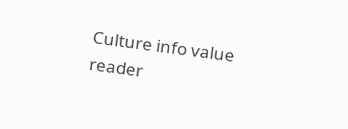Culture info value reader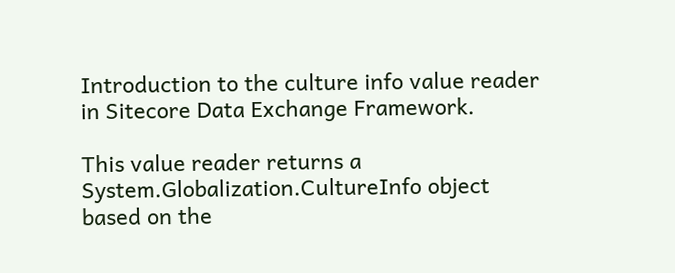Introduction to the culture info value reader in Sitecore Data Exchange Framework.

This value reader returns a System.Globalization.CultureInfo object based on the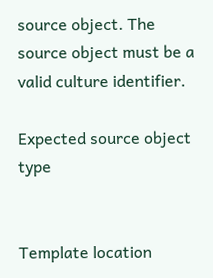source object. The source object must be a valid culture identifier.

Expected source object type


Template location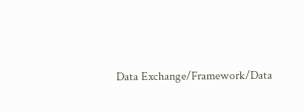Data Exchange/Framework/Data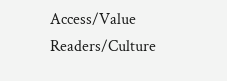Access/Value Readers/Culture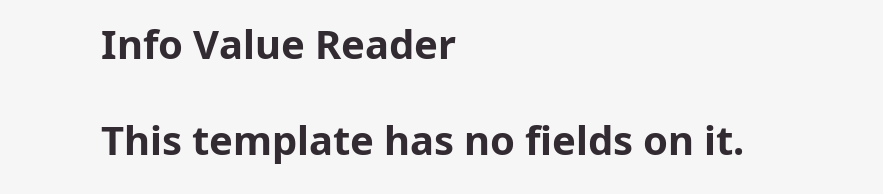Info Value Reader

This template has no fields on it.